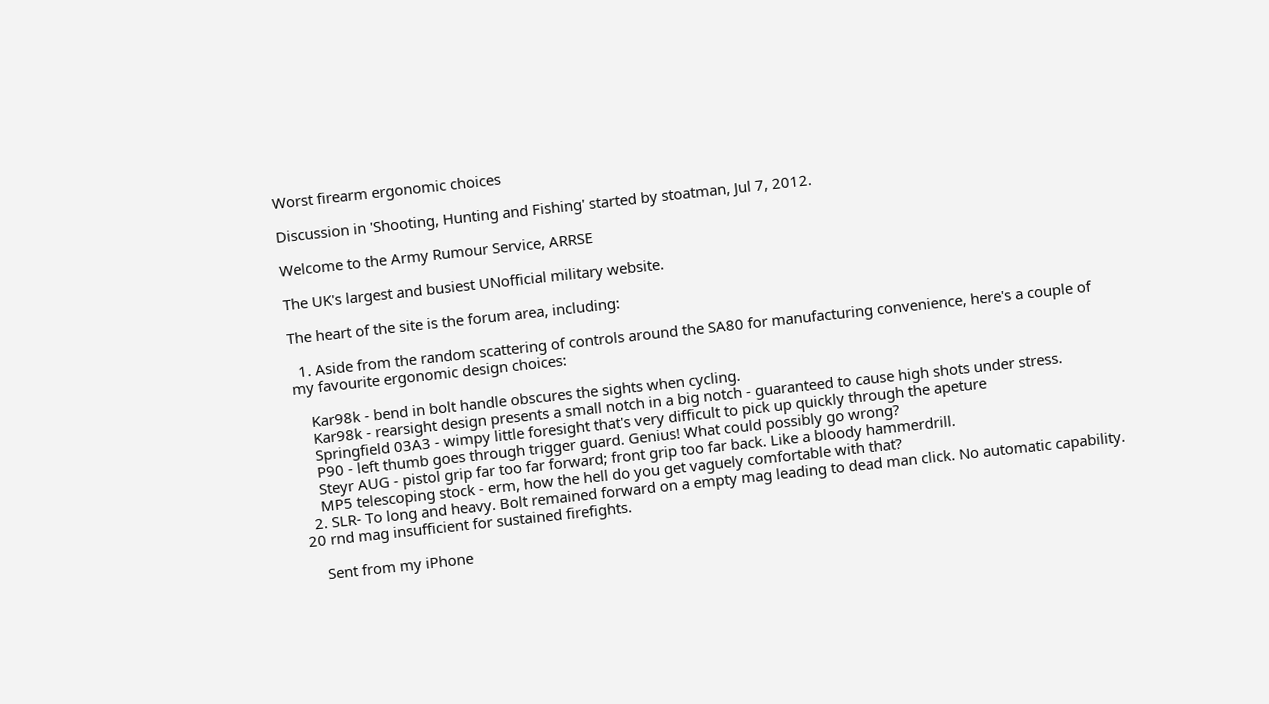Worst firearm ergonomic choices

Discussion in 'Shooting, Hunting and Fishing' started by stoatman, Jul 7, 2012.

Welcome to the Army Rumour Service, ARRSE

The UK's largest and busiest UNofficial military website.

The heart of the site is the forum area, including:

  1. Aside from the random scattering of controls around the SA80 for manufacturing convenience, here's a couple of my favourite ergonomic design choices:

    Kar98k - bend in bolt handle obscures the sights when cycling.
    Kar98k - rearsight design presents a small notch in a big notch - guaranteed to cause high shots under stress.
    Springfield 03A3 - wimpy little foresight that's very difficult to pick up quickly through the apeture
    P90 - left thumb goes through trigger guard. Genius! What could possibly go wrong?
    Steyr AUG - pistol grip far too far forward; front grip too far back. Like a bloody hammerdrill.
    MP5 telescoping stock - erm, how the hell do you get vaguely comfortable with that?
  2. SLR- To long and heavy. Bolt remained forward on a empty mag leading to dead man click. No automatic capability. 20 rnd mag insufficient for sustained firefights.

    Sent from my iPhone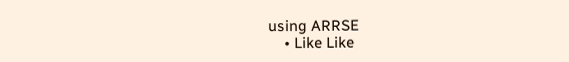using ARRSE
    • Like Like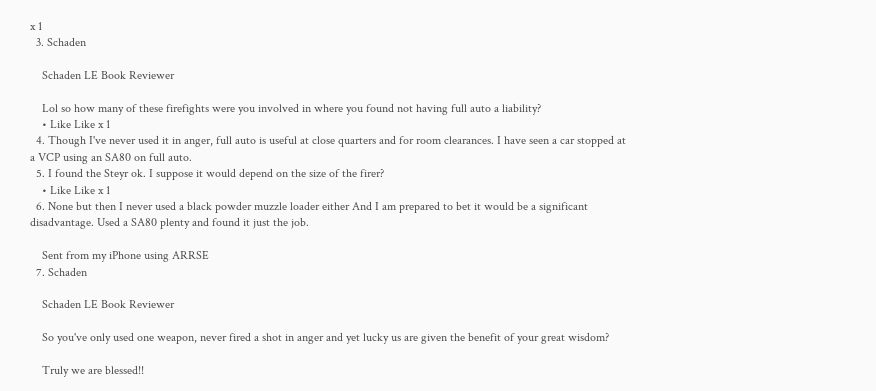x 1
  3. Schaden

    Schaden LE Book Reviewer

    Lol so how many of these firefights were you involved in where you found not having full auto a liability?
    • Like Like x 1
  4. Though I've never used it in anger, full auto is useful at close quarters and for room clearances. I have seen a car stopped at a VCP using an SA80 on full auto.
  5. I found the Steyr ok. I suppose it would depend on the size of the firer?
    • Like Like x 1
  6. None but then I never used a black powder muzzle loader either And I am prepared to bet it would be a significant disadvantage. Used a SA80 plenty and found it just the job.

    Sent from my iPhone using ARRSE
  7. Schaden

    Schaden LE Book Reviewer

    So you've only used one weapon, never fired a shot in anger and yet lucky us are given the benefit of your great wisdom?

    Truly we are blessed!!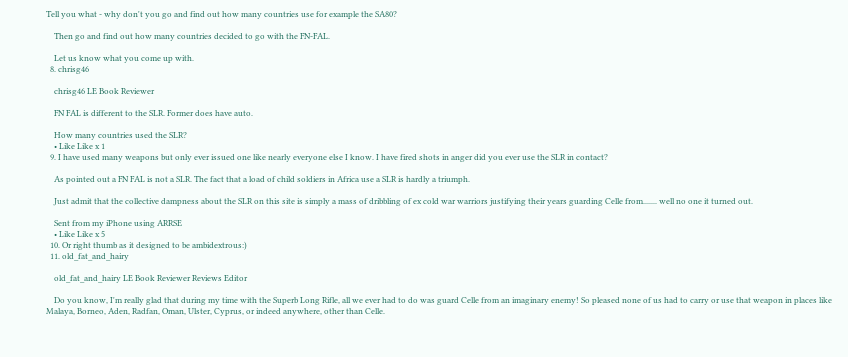Tell you what - why don't you go and find out how many countries use for example the SA80?

    Then go and find out how many countries decided to go with the FN-FAL.

    Let us know what you come up with.
  8. chrisg46

    chrisg46 LE Book Reviewer

    FN FAL is different to the SLR. Former does have auto.

    How many countries used the SLR?
    • Like Like x 1
  9. I have used many weapons but only ever issued one like nearly everyone else I know. I have fired shots in anger did you ever use the SLR in contact?

    As pointed out a FN FAL is not a SLR. The fact that a load of child soldiers in Africa use a SLR is hardly a triumph.

    Just admit that the collective dampness about the SLR on this site is simply a mass of dribbling of ex cold war warriors justifying their years guarding Celle from....... well no one it turned out.

    Sent from my iPhone using ARRSE
    • Like Like x 5
  10. Or right thumb as it designed to be ambidextrous:)
  11. old_fat_and_hairy

    old_fat_and_hairy LE Book Reviewer Reviews Editor

    Do you know, I'm really glad that during my time with the Superb Long Rifle, all we ever had to do was guard Celle from an imaginary enemy! So pleased none of us had to carry or use that weapon in places like Malaya, Borneo, Aden, Radfan, Oman, Ulster, Cyprus, or indeed anywhere, other than Celle.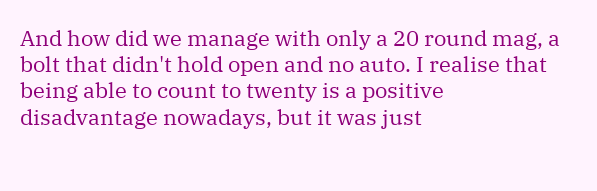And how did we manage with only a 20 round mag, a bolt that didn't hold open and no auto. I realise that being able to count to twenty is a positive disadvantage nowadays, but it was just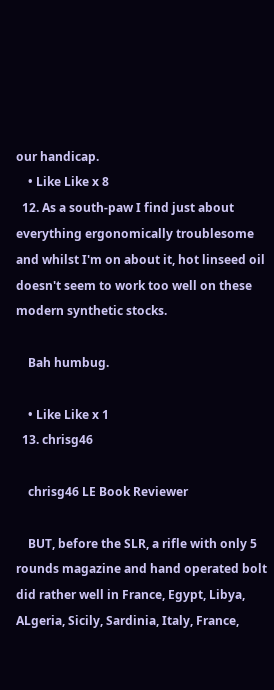our handicap.
    • Like Like x 8
  12. As a south-paw I find just about everything ergonomically troublesome and whilst I'm on about it, hot linseed oil doesn't seem to work too well on these modern synthetic stocks.

    Bah humbug.

    • Like Like x 1
  13. chrisg46

    chrisg46 LE Book Reviewer

    BUT, before the SLR, a rifle with only 5 rounds magazine and hand operated bolt did rather well in France, Egypt, Libya, ALgeria, Sicily, Sardinia, Italy, France,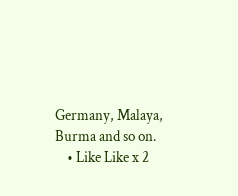Germany, Malaya, Burma and so on.
    • Like Like x 2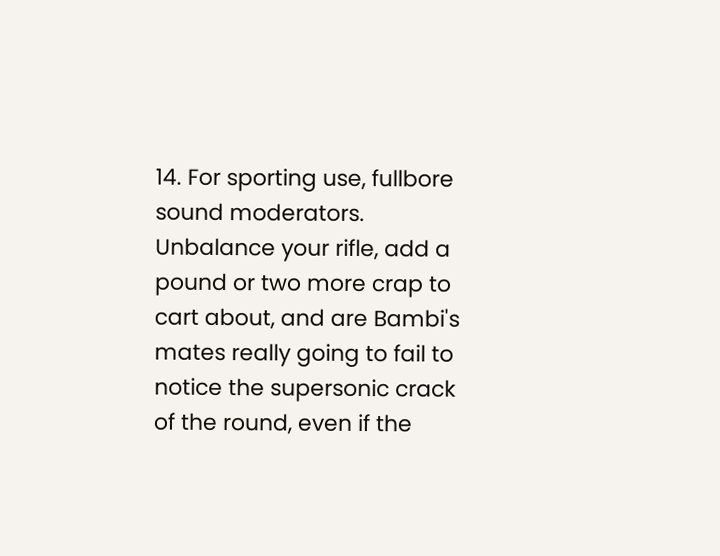14. For sporting use, fullbore sound moderators. Unbalance your rifle, add a pound or two more crap to cart about, and are Bambi's mates really going to fail to notice the supersonic crack of the round, even if the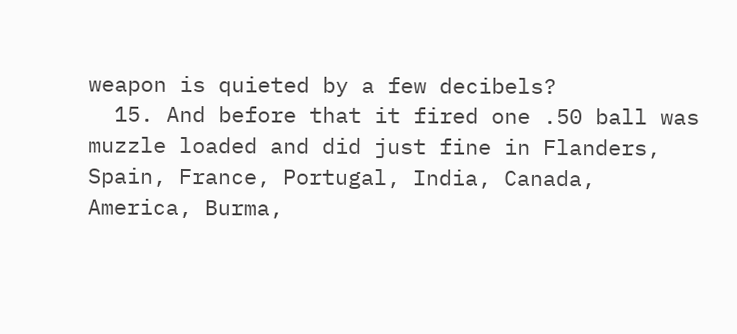weapon is quieted by a few decibels?
  15. And before that it fired one .50 ball was muzzle loaded and did just fine in Flanders, Spain, France, Portugal, India, Canada, America, Burma,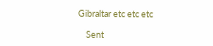Gibraltar etc etc etc

    Sent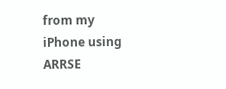from my iPhone using ARRSE